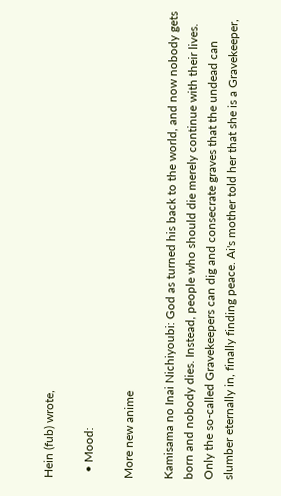Hein (fub) wrote,

  • Mood:

More new anime

Kamisama no Inai Nichiyoubi: God as turned his back to the world, and now nobody gets born and nobody dies. Instead, people who should die merely continue with their lives. Only the so-called Gravekeepers can dig and consecrate graves that the undead can slumber eternally in, finally finding peace. Ai's mother told her that she is a Gravekeeper,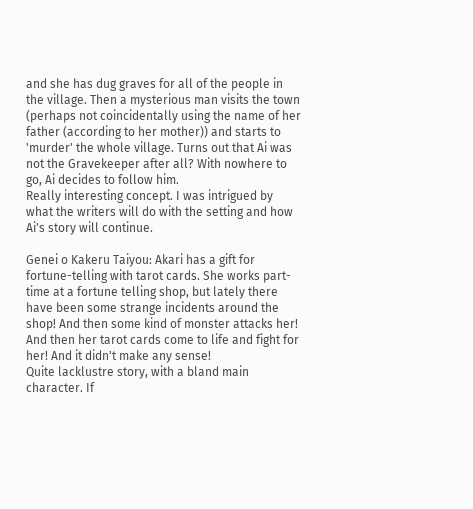and she has dug graves for all of the people in the village. Then a mysterious man visits the town (perhaps not coincidentally using the name of her father (according to her mother)) and starts to 'murder' the whole village. Turns out that Ai was not the Gravekeeper after all? With nowhere to go, Ai decides to follow him.
Really interesting concept. I was intrigued by what the writers will do with the setting and how Ai's story will continue.

Genei o Kakeru Taiyou: Akari has a gift for fortune-telling with tarot cards. She works part-time at a fortune telling shop, but lately there have been some strange incidents around the shop! And then some kind of monster attacks her! And then her tarot cards come to life and fight for her! And it didn't make any sense!
Quite lacklustre story, with a bland main character. If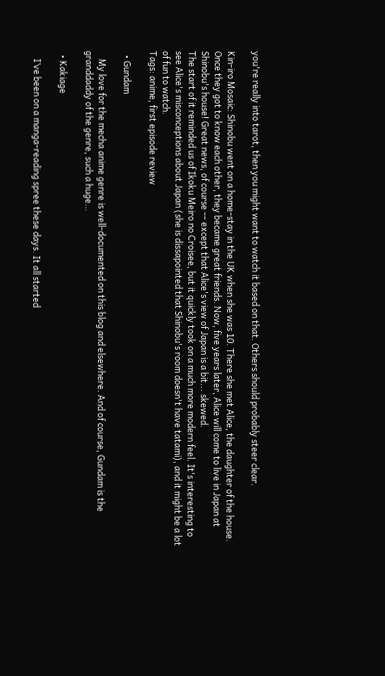you're really into tarot, then you might want to watch it based on that. Others should probably steer clear.

Kin-iro Mosaic: Shinobu went on a home-stay in the UK when she was 10. There she met Alice, the daughter of the house. Once they got to know each other, they became great friends. Now, five years later, Alice will come to live in Japan at Shinobu's house! Great news, of course -- except that Alice's view of Japan is a bit... skewed.
The start of it reminded us of Ikoku Meiro no Croisee, but it quickly took on a much more modern feel. It's interesting to see Alice's misconceptions about Japan (she is dissapointed that Shinobu's room doesn't have tatami), and it might be a lot of fun to watch.
Tags: anime, first episode review

  • Gundam

    My love for the mecha anime genre is well-documented on this blog and elsewhere. And of course, Gundam is the granddaddy of the genre, such a huge…

  • Kakiage

    I’ve been on a manga-reading spree these days. It all started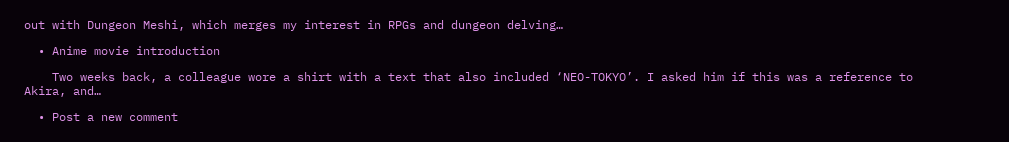out with Dungeon Meshi, which merges my interest in RPGs and dungeon delving…

  • Anime movie introduction

    Two weeks back, a colleague wore a shirt with a text that also included ‘NEO-TOKYO’. I asked him if this was a reference to Akira, and…

  • Post a new comment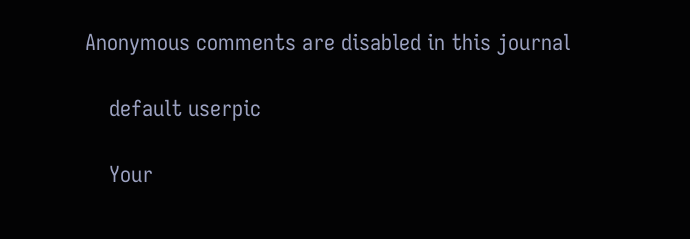Anonymous comments are disabled in this journal

    default userpic

    Your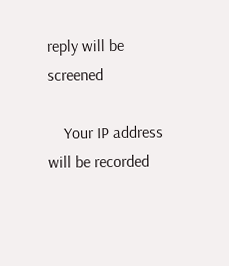reply will be screened

    Your IP address will be recorded